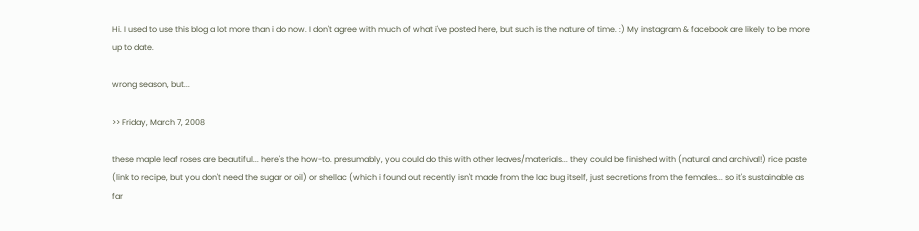Hi. I used to use this blog a lot more than i do now. I don't agree with much of what i've posted here, but such is the nature of time. :) My instagram & facebook are likely to be more up to date.

wrong season, but...

>> Friday, March 7, 2008

these maple leaf roses are beautiful... here's the how-to. presumably, you could do this with other leaves/materials... they could be finished with (natural and archival!) rice paste (link to recipe, but you don't need the sugar or oil) or shellac (which i found out recently isn't made from the lac bug itself, just secretions from the females... so it's sustainable as far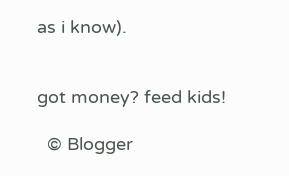as i know).


got money? feed kids!

  © Blogger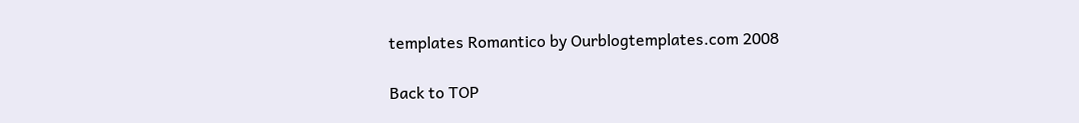templates Romantico by Ourblogtemplates.com 2008

Back to TOP